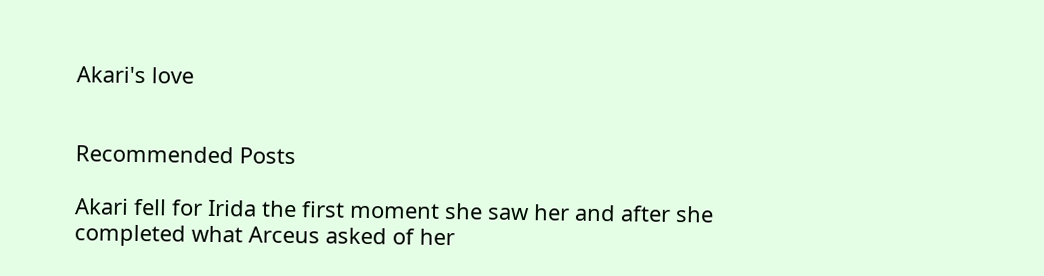Akari's love


Recommended Posts

Akari fell for Irida the first moment she saw her and after she completed what Arceus asked of her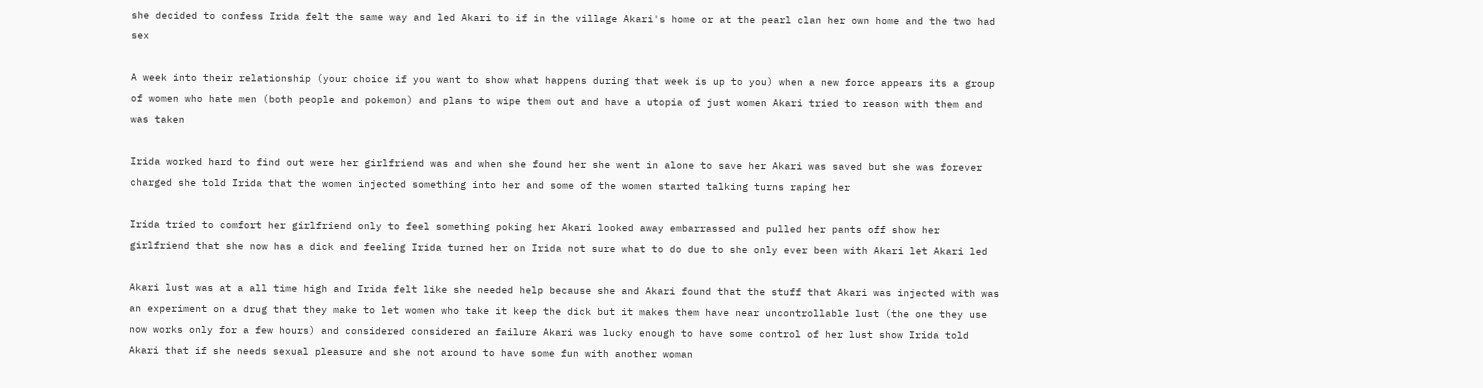she decided to confess Irida felt the same way and led Akari to if in the village Akari's home or at the pearl clan her own home and the two had sex

A week into their relationship (your choice if you want to show what happens during that week is up to you) when a new force appears its a group of women who hate men (both people and pokemon) and plans to wipe them out and have a utopia of just women Akari tried to reason with them and was taken

Irida worked hard to find out were her girlfriend was and when she found her she went in alone to save her Akari was saved but she was forever charged she told Irida that the women injected something into her and some of the women started talking turns raping her

Irida tried to comfort her girlfriend only to feel something poking her Akari looked away embarrassed and pulled her pants off show her girlfriend that she now has a dick and feeling Irida turned her on Irida not sure what to do due to she only ever been with Akari let Akari led

Akari lust was at a all time high and Irida felt like she needed help because she and Akari found that the stuff that Akari was injected with was an experiment on a drug that they make to let women who take it keep the dick but it makes them have near uncontrollable lust (the one they use now works only for a few hours) and considered considered an failure Akari was lucky enough to have some control of her lust show Irida told Akari that if she needs sexual pleasure and she not around to have some fun with another woman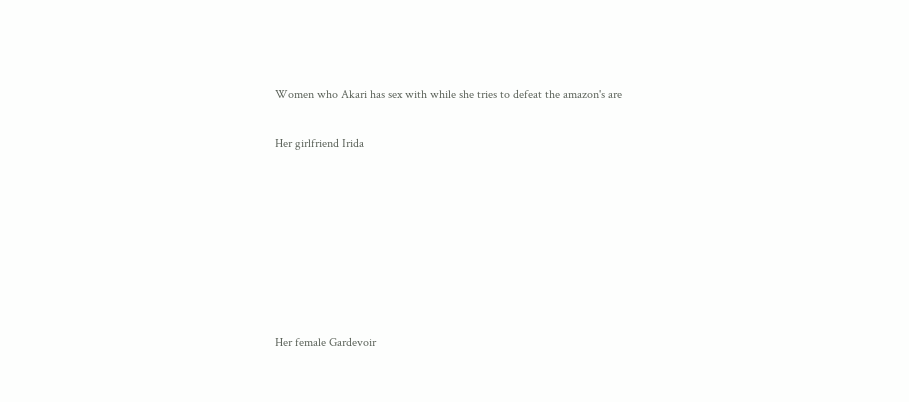Women who Akari has sex with while she tries to defeat the amazon's are

Her girlfriend Irida







Her female Gardevoir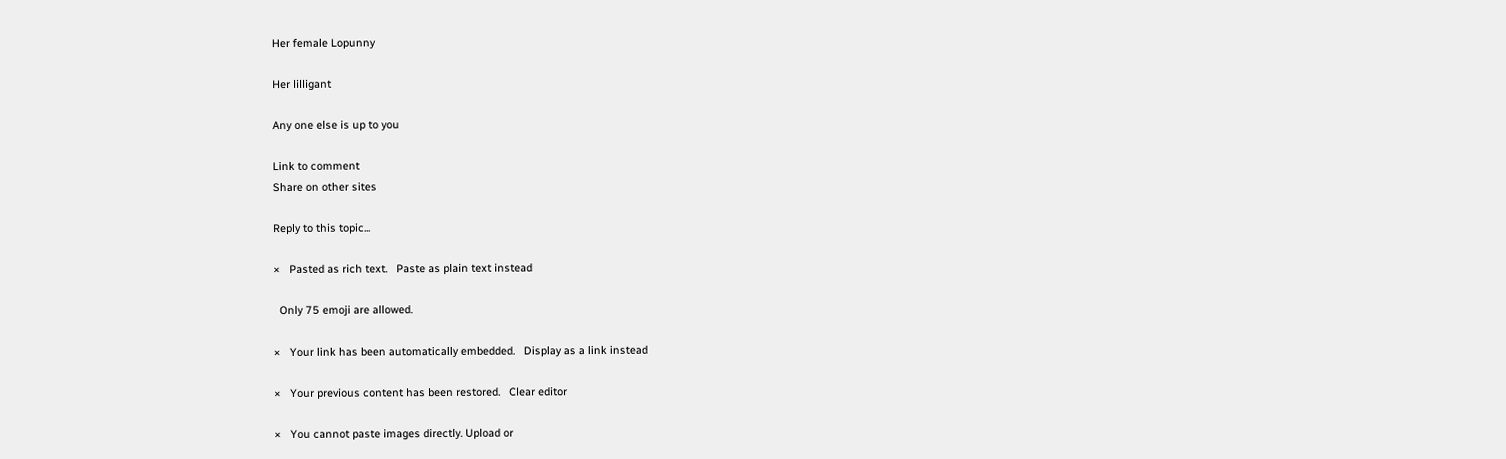Her female Lopunny

Her lilligant

Any one else is up to you

Link to comment
Share on other sites

Reply to this topic...

×   Pasted as rich text.   Paste as plain text instead

  Only 75 emoji are allowed.

×   Your link has been automatically embedded.   Display as a link instead

×   Your previous content has been restored.   Clear editor

×   You cannot paste images directly. Upload or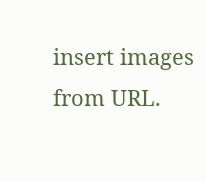insert images from URL.